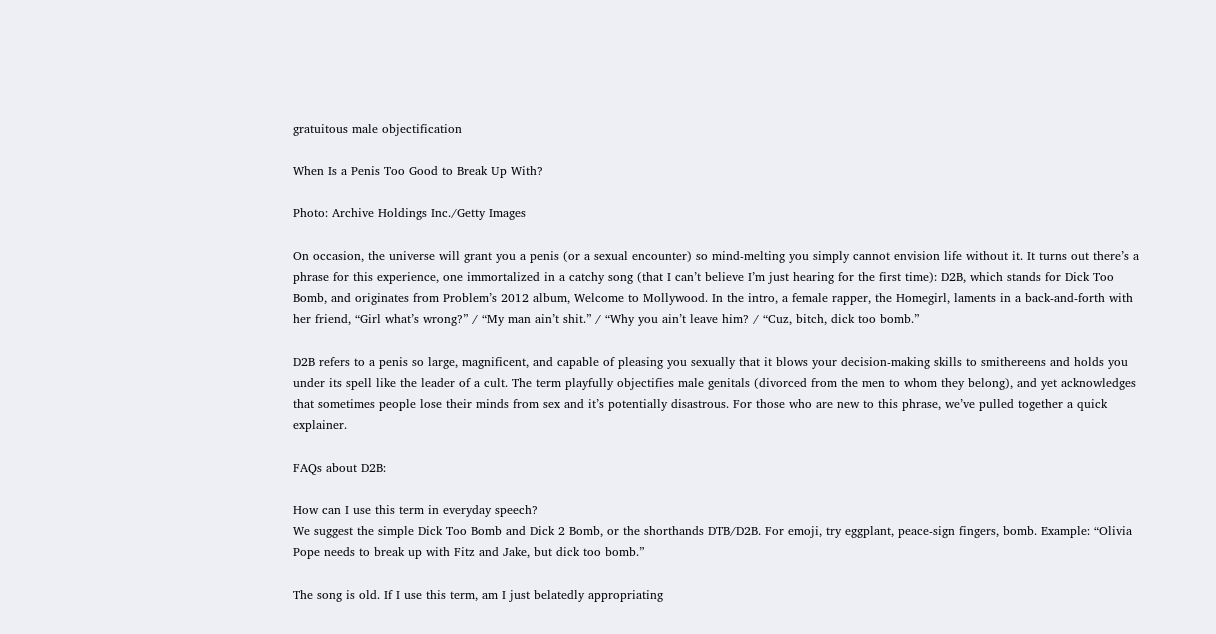gratuitous male objectification

When Is a Penis Too Good to Break Up With?

Photo: Archive Holdings Inc./Getty Images

On occasion, the universe will grant you a penis (or a sexual encounter) so mind-melting you simply cannot envision life without it. It turns out there’s a phrase for this experience, one immortalized in a catchy song (that I can’t believe I’m just hearing for the first time): D2B, which stands for Dick Too Bomb, and originates from Problem’s 2012 album, Welcome to Mollywood. In the intro, a female rapper, the Homegirl, laments in a back-and-forth with her friend, “Girl what’s wrong?” / “My man ain’t shit.” / “Why you ain’t leave him? / “Cuz, bitch, dick too bomb.”

D2B refers to a penis so large, magnificent, and capable of pleasing you sexually that it blows your decision-making skills to smithereens and holds you under its spell like the leader of a cult. The term playfully objectifies male genitals (divorced from the men to whom they belong), and yet acknowledges that sometimes people lose their minds from sex and it’s potentially disastrous. For those who are new to this phrase, we’ve pulled together a quick explainer.

FAQs about D2B:

How can I use this term in everyday speech?
We suggest the simple Dick Too Bomb and Dick 2 Bomb, or the shorthands DTB/D2B. For emoji, try eggplant, peace-sign fingers, bomb. Example: “Olivia Pope needs to break up with Fitz and Jake, but dick too bomb.”

The song is old. If I use this term, am I just belatedly appropriating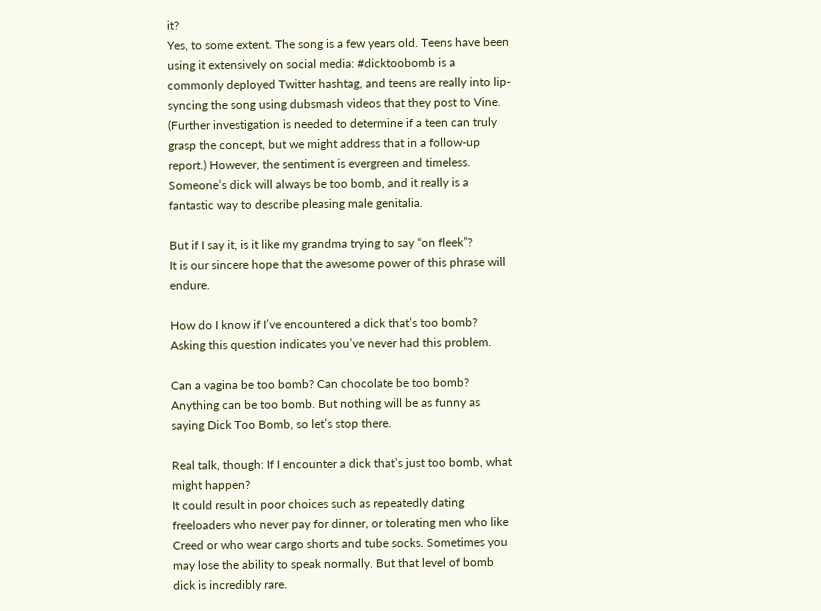it?
Yes, to some extent. The song is a few years old. Teens have been using it extensively on social media: #dicktoobomb is a commonly deployed Twitter hashtag, and teens are really into lip-syncing the song using dubsmash videos that they post to Vine. (Further investigation is needed to determine if a teen can truly grasp the concept, but we might address that in a follow-up report.) However, the sentiment is evergreen and timeless. Someone’s dick will always be too bomb, and it really is a fantastic way to describe pleasing male genitalia.

But if I say it, is it like my grandma trying to say “on fleek”?
It is our sincere hope that the awesome power of this phrase will endure.

How do I know if I’ve encountered a dick that’s too bomb?
Asking this question indicates you’ve never had this problem.

Can a vagina be too bomb? Can chocolate be too bomb?
Anything can be too bomb. But nothing will be as funny as saying Dick Too Bomb, so let’s stop there.

Real talk, though: If I encounter a dick that’s just too bomb, what might happen?
It could result in poor choices such as repeatedly dating freeloaders who never pay for dinner, or tolerating men who like Creed or who wear cargo shorts and tube socks. Sometimes you may lose the ability to speak normally. But that level of bomb dick is incredibly rare.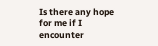Is there any hope for me if I encounter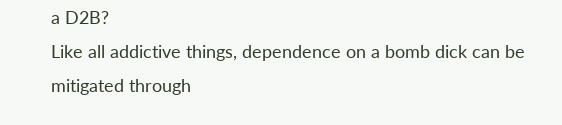a D2B?
Like all addictive things, dependence on a bomb dick can be mitigated through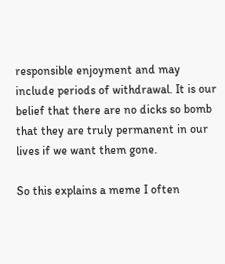responsible enjoyment and may include periods of withdrawal. It is our belief that there are no dicks so bomb that they are truly permanent in our lives if we want them gone.

So this explains a meme I often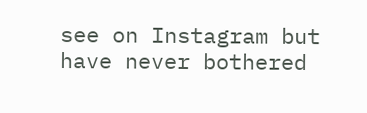see on Instagram but have never bothered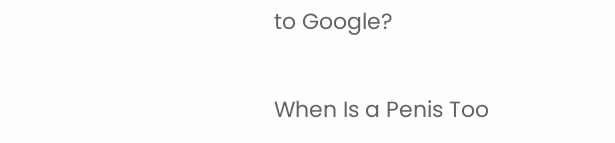to Google?


When Is a Penis Too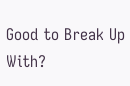Good to Break Up With?